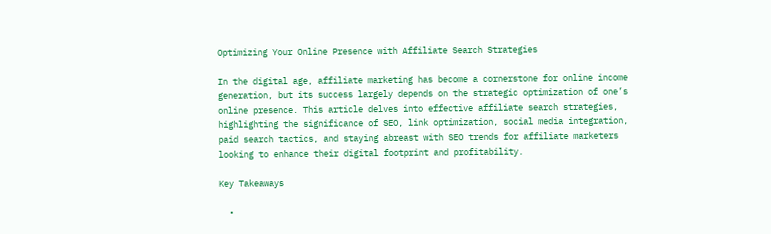Optimizing Your Online Presence with Affiliate Search Strategies

In the digital age, affiliate marketing has become a cornerstone for online income generation, but its success largely depends on the strategic optimization of one’s online presence. This article delves into effective affiliate search strategies, highlighting the significance of SEO, link optimization, social media integration, paid search tactics, and staying abreast with SEO trends for affiliate marketers looking to enhance their digital footprint and profitability.

Key Takeaways

  •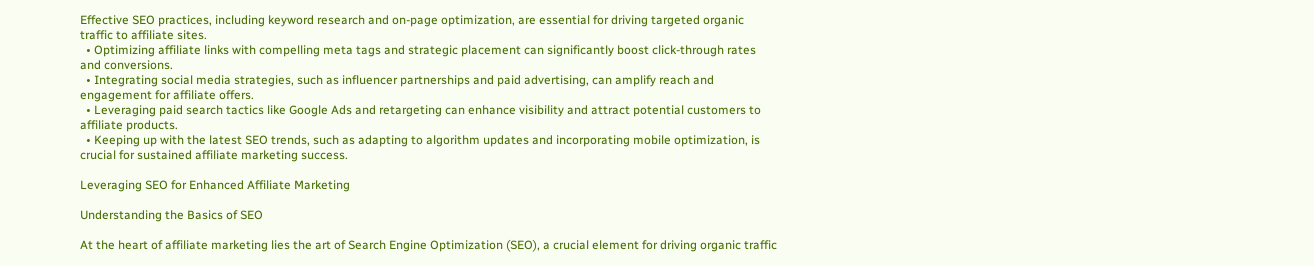Effective SEO practices, including keyword research and on-page optimization, are essential for driving targeted organic traffic to affiliate sites.
  • Optimizing affiliate links with compelling meta tags and strategic placement can significantly boost click-through rates and conversions.
  • Integrating social media strategies, such as influencer partnerships and paid advertising, can amplify reach and engagement for affiliate offers.
  • Leveraging paid search tactics like Google Ads and retargeting can enhance visibility and attract potential customers to affiliate products.
  • Keeping up with the latest SEO trends, such as adapting to algorithm updates and incorporating mobile optimization, is crucial for sustained affiliate marketing success.

Leveraging SEO for Enhanced Affiliate Marketing

Understanding the Basics of SEO

At the heart of affiliate marketing lies the art of Search Engine Optimization (SEO), a crucial element for driving organic traffic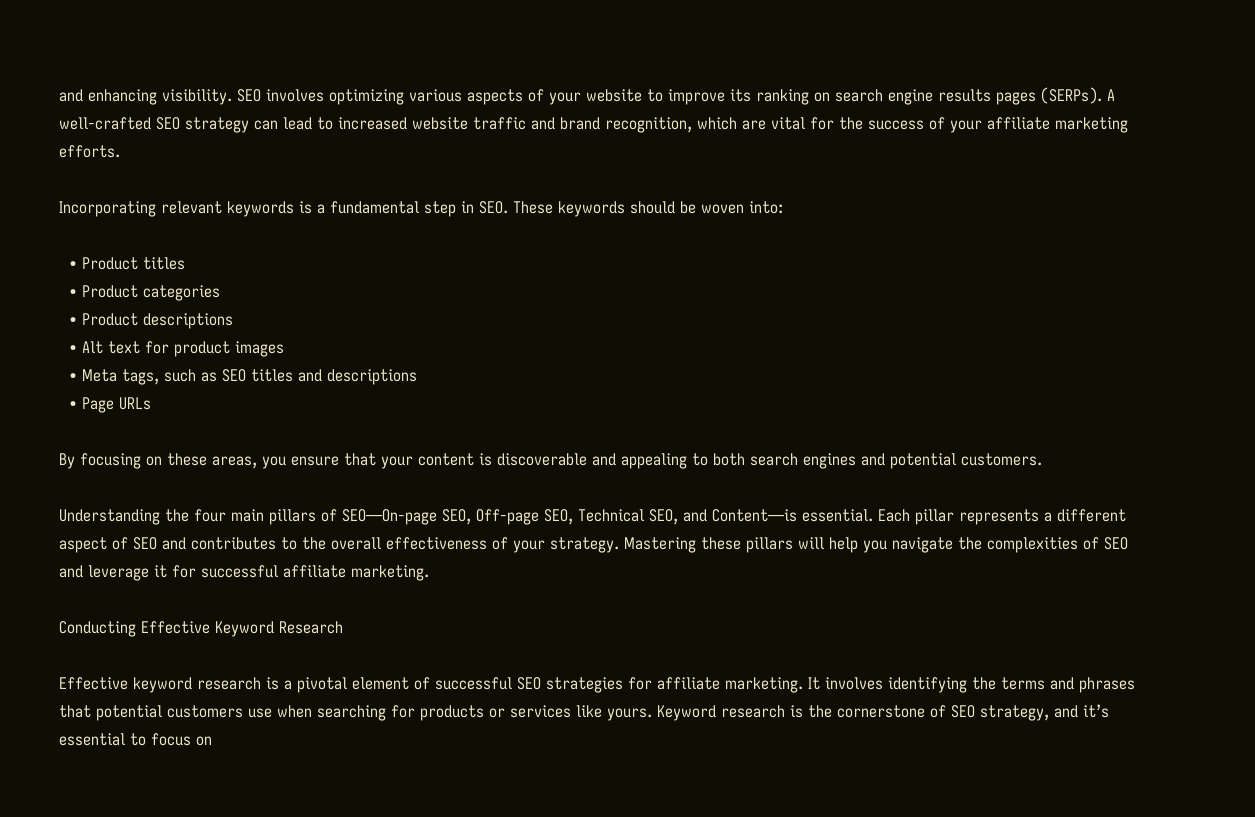and enhancing visibility. SEO involves optimizing various aspects of your website to improve its ranking on search engine results pages (SERPs). A well-crafted SEO strategy can lead to increased website traffic and brand recognition, which are vital for the success of your affiliate marketing efforts.

Incorporating relevant keywords is a fundamental step in SEO. These keywords should be woven into:

  • Product titles
  • Product categories
  • Product descriptions
  • Alt text for product images
  • Meta tags, such as SEO titles and descriptions
  • Page URLs

By focusing on these areas, you ensure that your content is discoverable and appealing to both search engines and potential customers.

Understanding the four main pillars of SEO—On-page SEO, Off-page SEO, Technical SEO, and Content—is essential. Each pillar represents a different aspect of SEO and contributes to the overall effectiveness of your strategy. Mastering these pillars will help you navigate the complexities of SEO and leverage it for successful affiliate marketing.

Conducting Effective Keyword Research

Effective keyword research is a pivotal element of successful SEO strategies for affiliate marketing. It involves identifying the terms and phrases that potential customers use when searching for products or services like yours. Keyword research is the cornerstone of SEO strategy, and it’s essential to focus on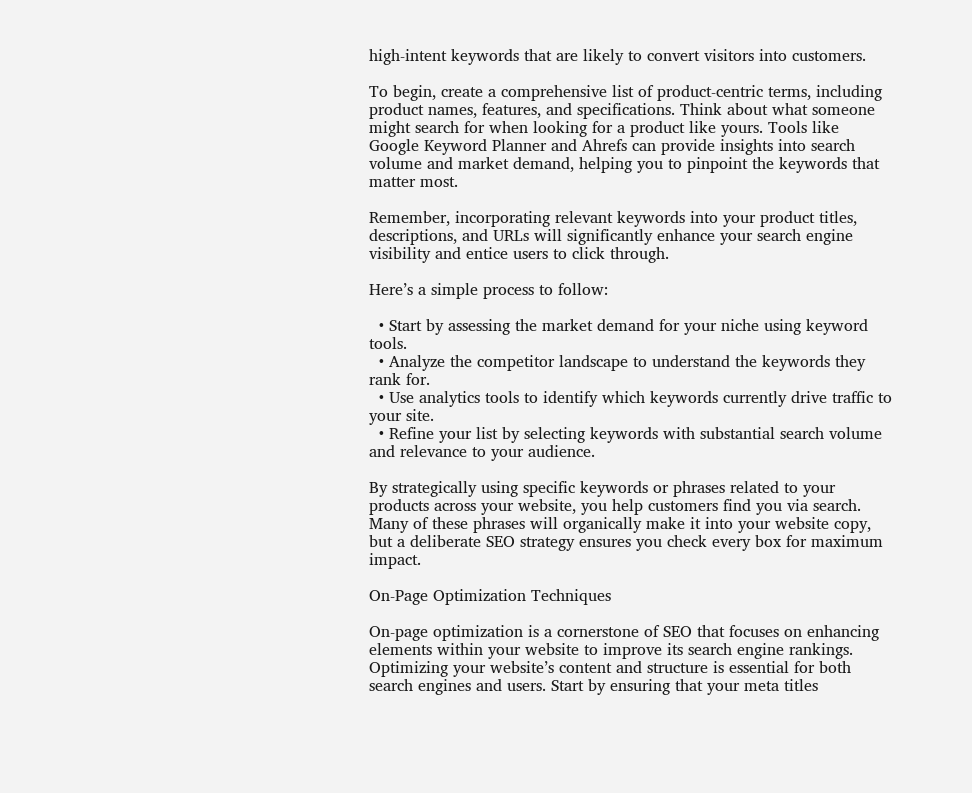high-intent keywords that are likely to convert visitors into customers.

To begin, create a comprehensive list of product-centric terms, including product names, features, and specifications. Think about what someone might search for when looking for a product like yours. Tools like Google Keyword Planner and Ahrefs can provide insights into search volume and market demand, helping you to pinpoint the keywords that matter most.

Remember, incorporating relevant keywords into your product titles, descriptions, and URLs will significantly enhance your search engine visibility and entice users to click through.

Here’s a simple process to follow:

  • Start by assessing the market demand for your niche using keyword tools.
  • Analyze the competitor landscape to understand the keywords they rank for.
  • Use analytics tools to identify which keywords currently drive traffic to your site.
  • Refine your list by selecting keywords with substantial search volume and relevance to your audience.

By strategically using specific keywords or phrases related to your products across your website, you help customers find you via search. Many of these phrases will organically make it into your website copy, but a deliberate SEO strategy ensures you check every box for maximum impact.

On-Page Optimization Techniques

On-page optimization is a cornerstone of SEO that focuses on enhancing elements within your website to improve its search engine rankings. Optimizing your website’s content and structure is essential for both search engines and users. Start by ensuring that your meta titles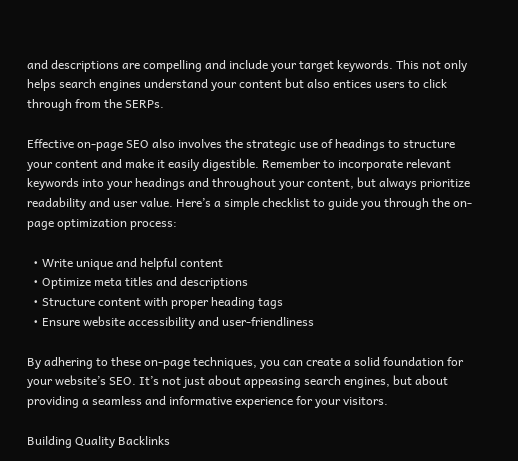and descriptions are compelling and include your target keywords. This not only helps search engines understand your content but also entices users to click through from the SERPs.

Effective on-page SEO also involves the strategic use of headings to structure your content and make it easily digestible. Remember to incorporate relevant keywords into your headings and throughout your content, but always prioritize readability and user value. Here’s a simple checklist to guide you through the on-page optimization process:

  • Write unique and helpful content
  • Optimize meta titles and descriptions
  • Structure content with proper heading tags
  • Ensure website accessibility and user-friendliness

By adhering to these on-page techniques, you can create a solid foundation for your website’s SEO. It’s not just about appeasing search engines, but about providing a seamless and informative experience for your visitors.

Building Quality Backlinks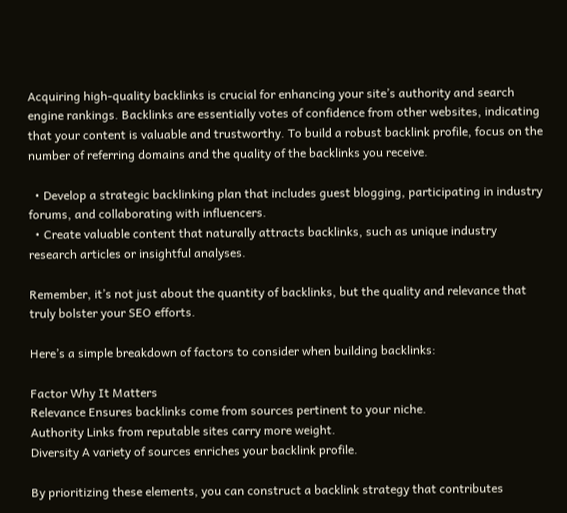Acquiring high-quality backlinks is crucial for enhancing your site’s authority and search engine rankings. Backlinks are essentially votes of confidence from other websites, indicating that your content is valuable and trustworthy. To build a robust backlink profile, focus on the number of referring domains and the quality of the backlinks you receive.

  • Develop a strategic backlinking plan that includes guest blogging, participating in industry forums, and collaborating with influencers.
  • Create valuable content that naturally attracts backlinks, such as unique industry research articles or insightful analyses.

Remember, it’s not just about the quantity of backlinks, but the quality and relevance that truly bolster your SEO efforts.

Here’s a simple breakdown of factors to consider when building backlinks:

Factor Why It Matters
Relevance Ensures backlinks come from sources pertinent to your niche.
Authority Links from reputable sites carry more weight.
Diversity A variety of sources enriches your backlink profile.

By prioritizing these elements, you can construct a backlink strategy that contributes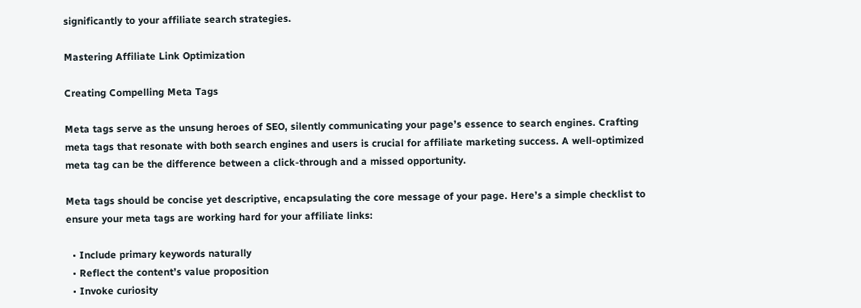significantly to your affiliate search strategies.

Mastering Affiliate Link Optimization

Creating Compelling Meta Tags

Meta tags serve as the unsung heroes of SEO, silently communicating your page’s essence to search engines. Crafting meta tags that resonate with both search engines and users is crucial for affiliate marketing success. A well-optimized meta tag can be the difference between a click-through and a missed opportunity.

Meta tags should be concise yet descriptive, encapsulating the core message of your page. Here’s a simple checklist to ensure your meta tags are working hard for your affiliate links:

  • Include primary keywords naturally
  • Reflect the content’s value proposition
  • Invoke curiosity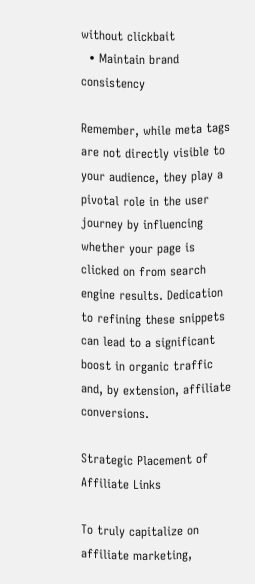without clickbait
  • Maintain brand consistency

Remember, while meta tags are not directly visible to your audience, they play a pivotal role in the user journey by influencing whether your page is clicked on from search engine results. Dedication to refining these snippets can lead to a significant boost in organic traffic and, by extension, affiliate conversions.

Strategic Placement of Affiliate Links

To truly capitalize on affiliate marketing,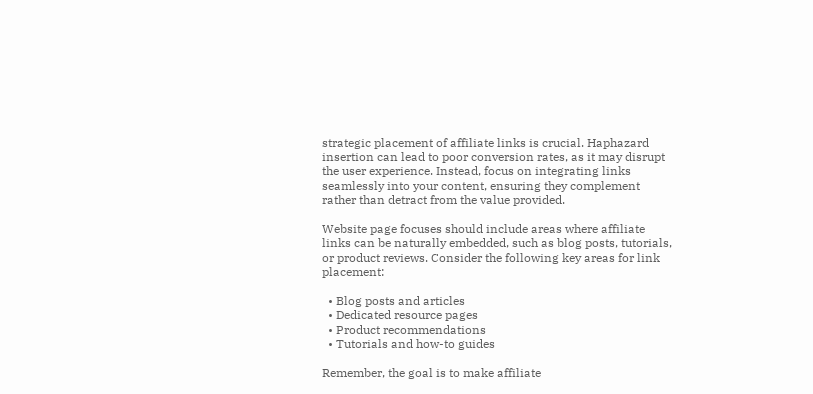strategic placement of affiliate links is crucial. Haphazard insertion can lead to poor conversion rates, as it may disrupt the user experience. Instead, focus on integrating links seamlessly into your content, ensuring they complement rather than detract from the value provided.

Website page focuses should include areas where affiliate links can be naturally embedded, such as blog posts, tutorials, or product reviews. Consider the following key areas for link placement:

  • Blog posts and articles
  • Dedicated resource pages
  • Product recommendations
  • Tutorials and how-to guides

Remember, the goal is to make affiliate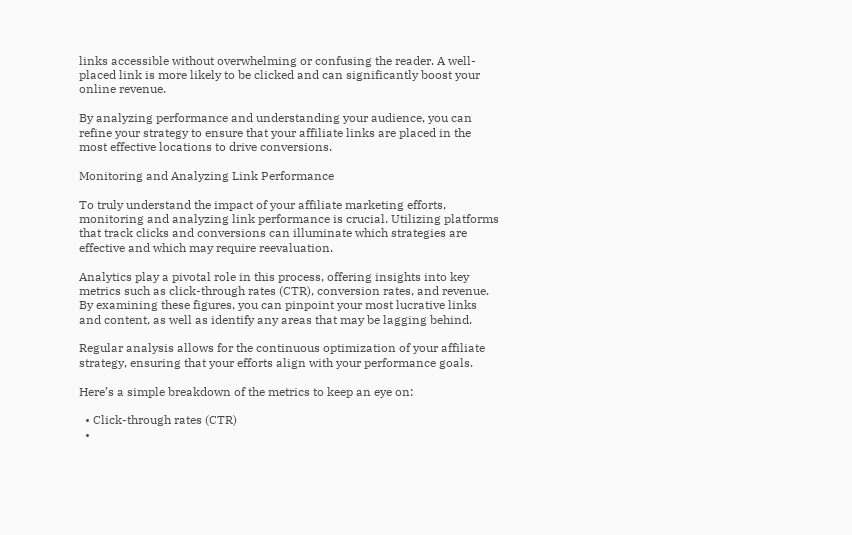links accessible without overwhelming or confusing the reader. A well-placed link is more likely to be clicked and can significantly boost your online revenue.

By analyzing performance and understanding your audience, you can refine your strategy to ensure that your affiliate links are placed in the most effective locations to drive conversions.

Monitoring and Analyzing Link Performance

To truly understand the impact of your affiliate marketing efforts, monitoring and analyzing link performance is crucial. Utilizing platforms that track clicks and conversions can illuminate which strategies are effective and which may require reevaluation.

Analytics play a pivotal role in this process, offering insights into key metrics such as click-through rates (CTR), conversion rates, and revenue. By examining these figures, you can pinpoint your most lucrative links and content, as well as identify any areas that may be lagging behind.

Regular analysis allows for the continuous optimization of your affiliate strategy, ensuring that your efforts align with your performance goals.

Here’s a simple breakdown of the metrics to keep an eye on:

  • Click-through rates (CTR)
  •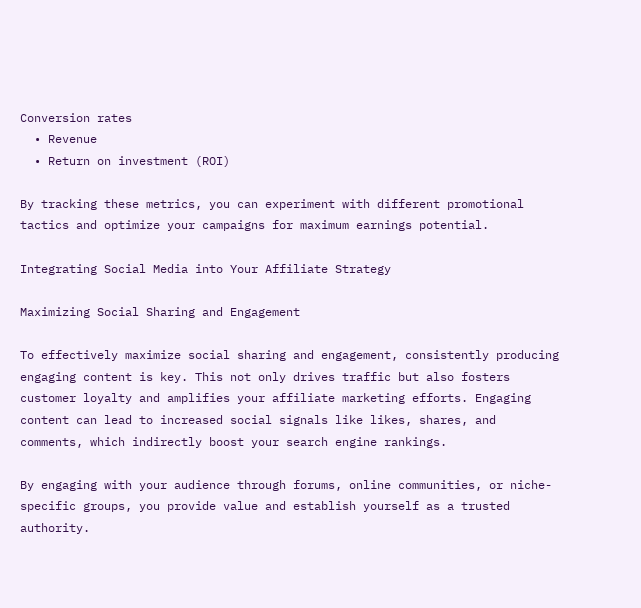Conversion rates
  • Revenue
  • Return on investment (ROI)

By tracking these metrics, you can experiment with different promotional tactics and optimize your campaigns for maximum earnings potential.

Integrating Social Media into Your Affiliate Strategy

Maximizing Social Sharing and Engagement

To effectively maximize social sharing and engagement, consistently producing engaging content is key. This not only drives traffic but also fosters customer loyalty and amplifies your affiliate marketing efforts. Engaging content can lead to increased social signals like likes, shares, and comments, which indirectly boost your search engine rankings.

By engaging with your audience through forums, online communities, or niche-specific groups, you provide value and establish yourself as a trusted authority.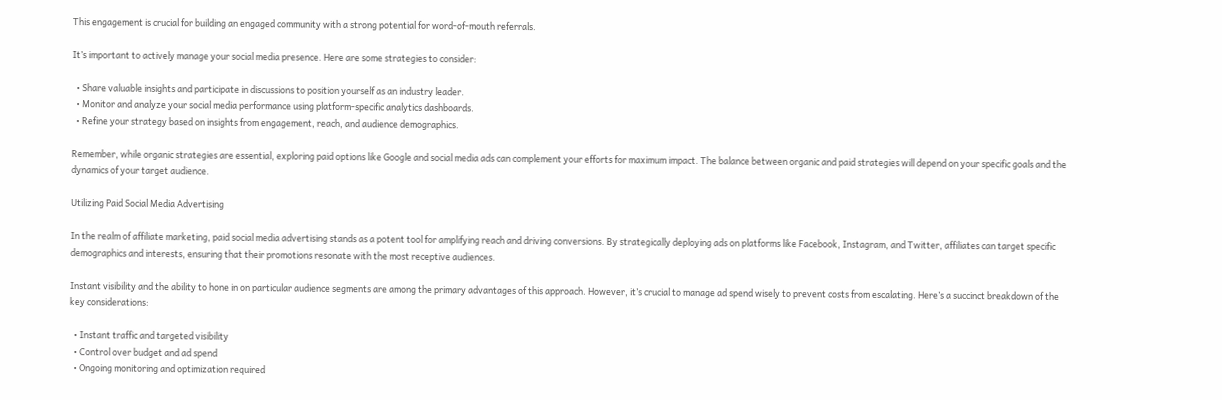This engagement is crucial for building an engaged community with a strong potential for word-of-mouth referrals.

It’s important to actively manage your social media presence. Here are some strategies to consider:

  • Share valuable insights and participate in discussions to position yourself as an industry leader.
  • Monitor and analyze your social media performance using platform-specific analytics dashboards.
  • Refine your strategy based on insights from engagement, reach, and audience demographics.

Remember, while organic strategies are essential, exploring paid options like Google and social media ads can complement your efforts for maximum impact. The balance between organic and paid strategies will depend on your specific goals and the dynamics of your target audience.

Utilizing Paid Social Media Advertising

In the realm of affiliate marketing, paid social media advertising stands as a potent tool for amplifying reach and driving conversions. By strategically deploying ads on platforms like Facebook, Instagram, and Twitter, affiliates can target specific demographics and interests, ensuring that their promotions resonate with the most receptive audiences.

Instant visibility and the ability to hone in on particular audience segments are among the primary advantages of this approach. However, it’s crucial to manage ad spend wisely to prevent costs from escalating. Here’s a succinct breakdown of the key considerations:

  • Instant traffic and targeted visibility
  • Control over budget and ad spend
  • Ongoing monitoring and optimization required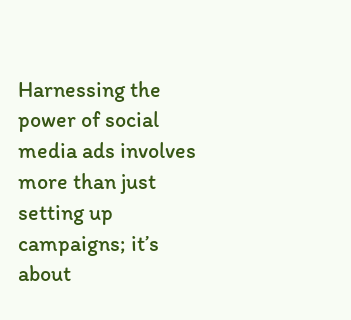Harnessing the power of social media ads involves more than just setting up campaigns; it’s about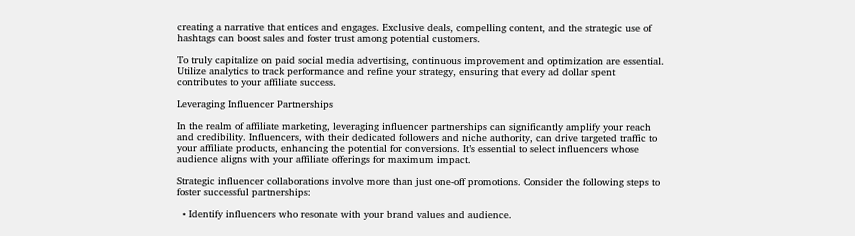creating a narrative that entices and engages. Exclusive deals, compelling content, and the strategic use of hashtags can boost sales and foster trust among potential customers.

To truly capitalize on paid social media advertising, continuous improvement and optimization are essential. Utilize analytics to track performance and refine your strategy, ensuring that every ad dollar spent contributes to your affiliate success.

Leveraging Influencer Partnerships

In the realm of affiliate marketing, leveraging influencer partnerships can significantly amplify your reach and credibility. Influencers, with their dedicated followers and niche authority, can drive targeted traffic to your affiliate products, enhancing the potential for conversions. It’s essential to select influencers whose audience aligns with your affiliate offerings for maximum impact.

Strategic influencer collaborations involve more than just one-off promotions. Consider the following steps to foster successful partnerships:

  • Identify influencers who resonate with your brand values and audience.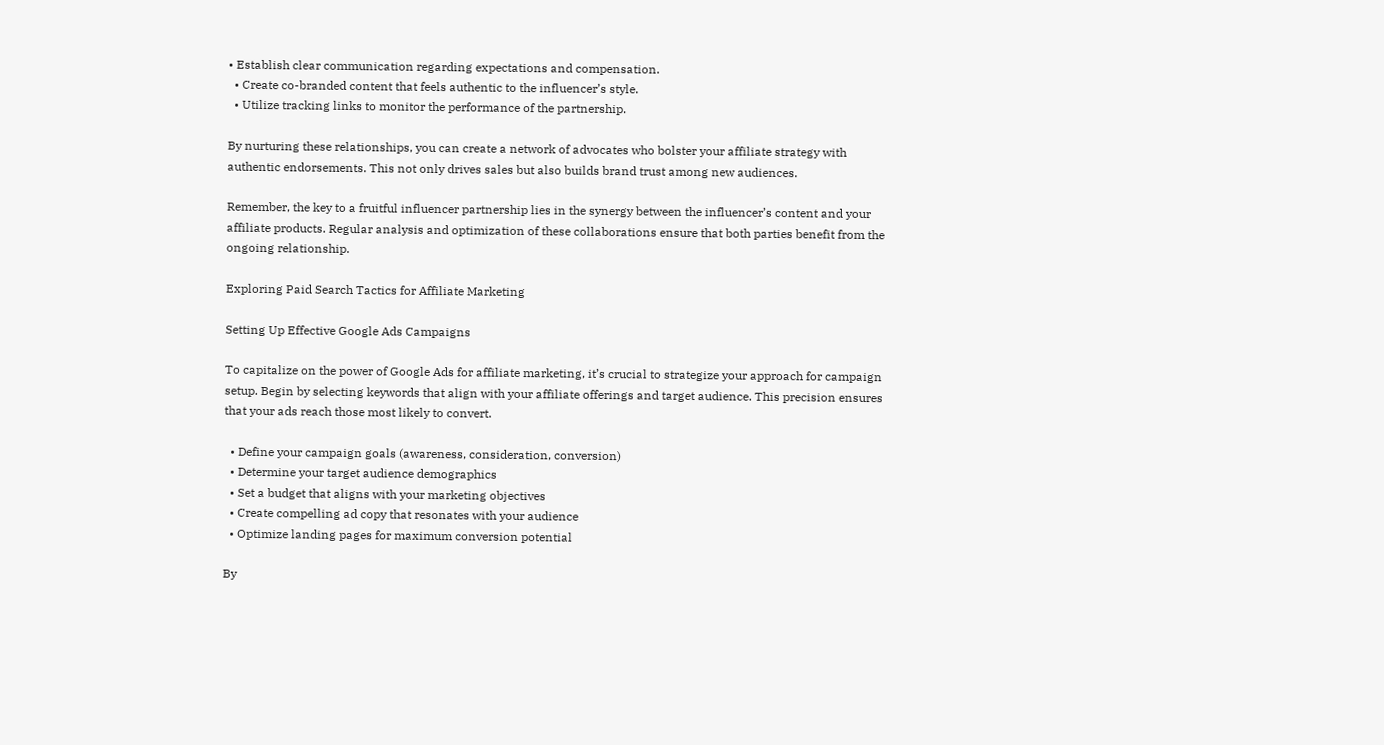• Establish clear communication regarding expectations and compensation.
  • Create co-branded content that feels authentic to the influencer’s style.
  • Utilize tracking links to monitor the performance of the partnership.

By nurturing these relationships, you can create a network of advocates who bolster your affiliate strategy with authentic endorsements. This not only drives sales but also builds brand trust among new audiences.

Remember, the key to a fruitful influencer partnership lies in the synergy between the influencer’s content and your affiliate products. Regular analysis and optimization of these collaborations ensure that both parties benefit from the ongoing relationship.

Exploring Paid Search Tactics for Affiliate Marketing

Setting Up Effective Google Ads Campaigns

To capitalize on the power of Google Ads for affiliate marketing, it’s crucial to strategize your approach for campaign setup. Begin by selecting keywords that align with your affiliate offerings and target audience. This precision ensures that your ads reach those most likely to convert.

  • Define your campaign goals (awareness, consideration, conversion)
  • Determine your target audience demographics
  • Set a budget that aligns with your marketing objectives
  • Create compelling ad copy that resonates with your audience
  • Optimize landing pages for maximum conversion potential

By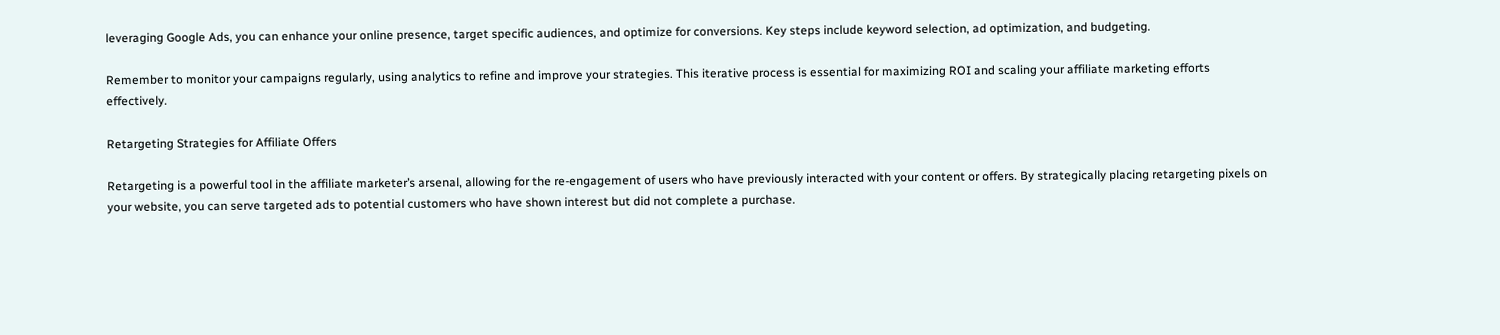leveraging Google Ads, you can enhance your online presence, target specific audiences, and optimize for conversions. Key steps include keyword selection, ad optimization, and budgeting.

Remember to monitor your campaigns regularly, using analytics to refine and improve your strategies. This iterative process is essential for maximizing ROI and scaling your affiliate marketing efforts effectively.

Retargeting Strategies for Affiliate Offers

Retargeting is a powerful tool in the affiliate marketer’s arsenal, allowing for the re-engagement of users who have previously interacted with your content or offers. By strategically placing retargeting pixels on your website, you can serve targeted ads to potential customers who have shown interest but did not complete a purchase.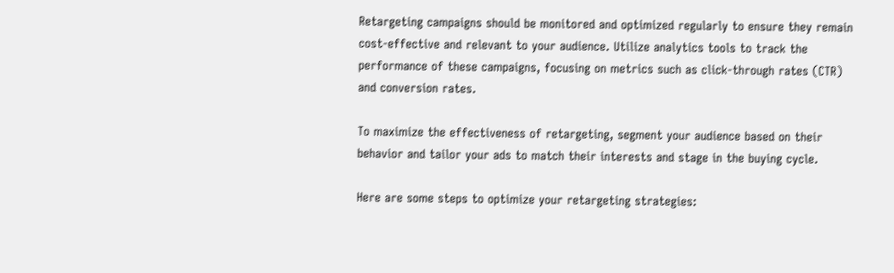Retargeting campaigns should be monitored and optimized regularly to ensure they remain cost-effective and relevant to your audience. Utilize analytics tools to track the performance of these campaigns, focusing on metrics such as click-through rates (CTR) and conversion rates.

To maximize the effectiveness of retargeting, segment your audience based on their behavior and tailor your ads to match their interests and stage in the buying cycle.

Here are some steps to optimize your retargeting strategies: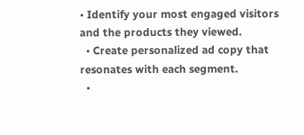• Identify your most engaged visitors and the products they viewed.
  • Create personalized ad copy that resonates with each segment.
  •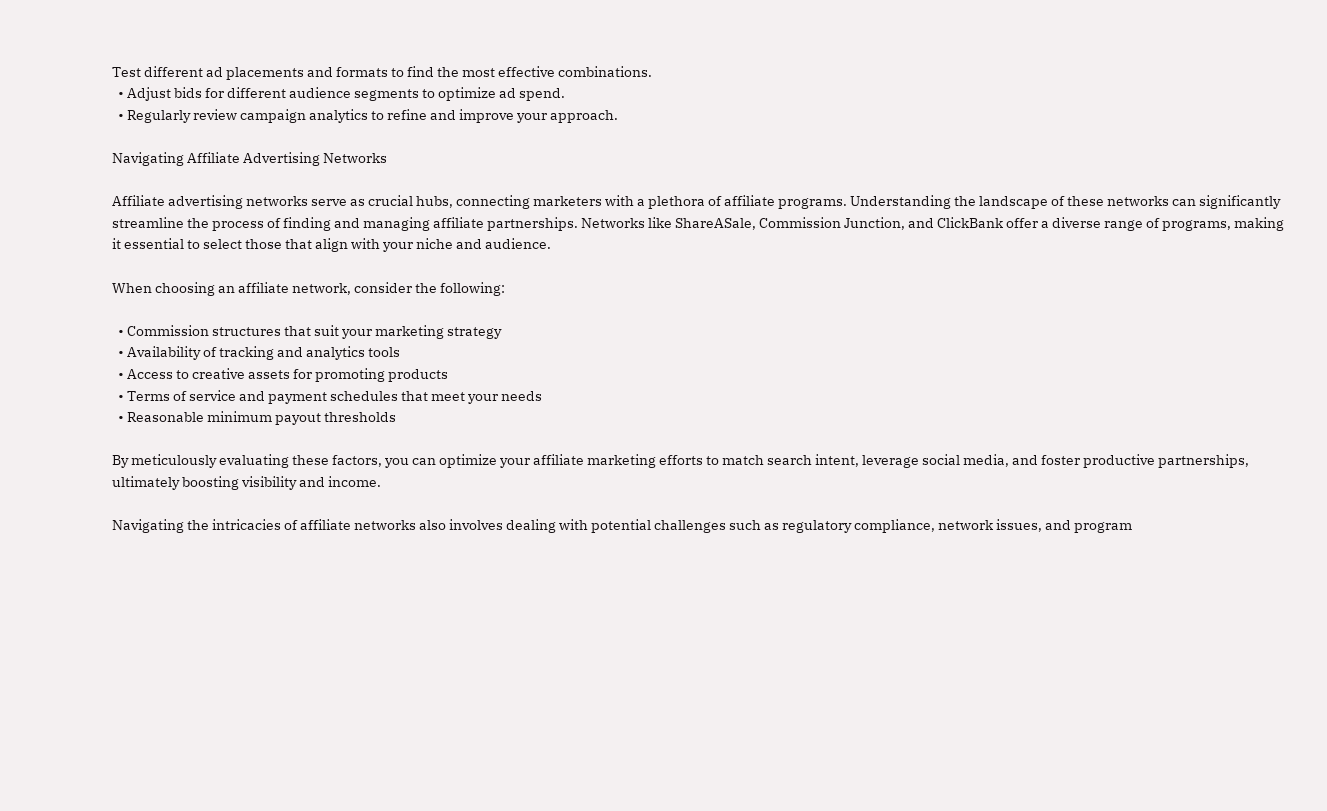Test different ad placements and formats to find the most effective combinations.
  • Adjust bids for different audience segments to optimize ad spend.
  • Regularly review campaign analytics to refine and improve your approach.

Navigating Affiliate Advertising Networks

Affiliate advertising networks serve as crucial hubs, connecting marketers with a plethora of affiliate programs. Understanding the landscape of these networks can significantly streamline the process of finding and managing affiliate partnerships. Networks like ShareASale, Commission Junction, and ClickBank offer a diverse range of programs, making it essential to select those that align with your niche and audience.

When choosing an affiliate network, consider the following:

  • Commission structures that suit your marketing strategy
  • Availability of tracking and analytics tools
  • Access to creative assets for promoting products
  • Terms of service and payment schedules that meet your needs
  • Reasonable minimum payout thresholds

By meticulously evaluating these factors, you can optimize your affiliate marketing efforts to match search intent, leverage social media, and foster productive partnerships, ultimately boosting visibility and income.

Navigating the intricacies of affiliate networks also involves dealing with potential challenges such as regulatory compliance, network issues, and program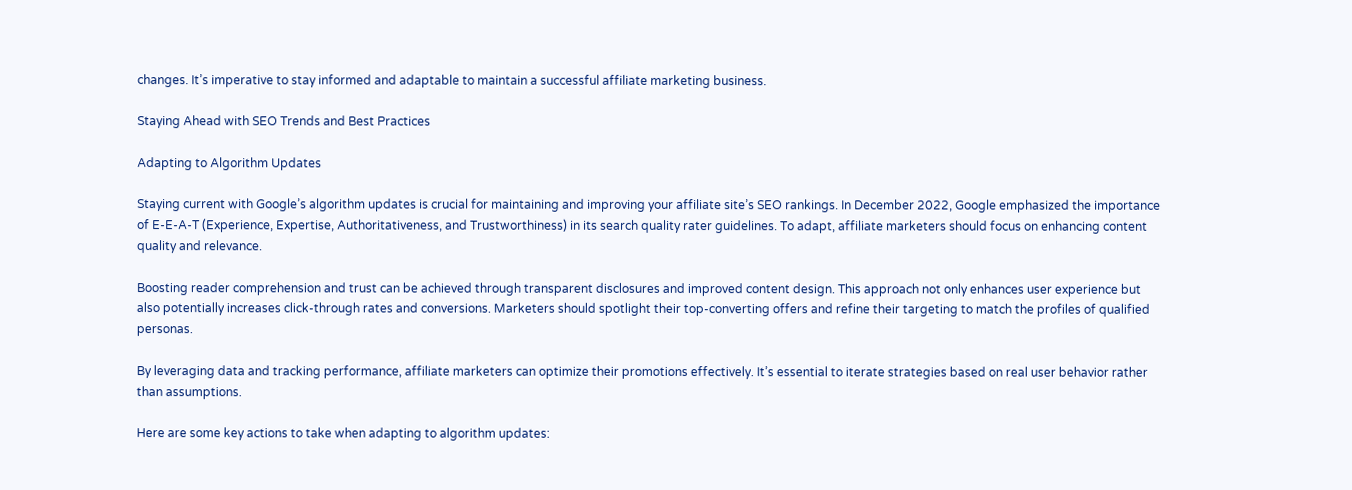changes. It’s imperative to stay informed and adaptable to maintain a successful affiliate marketing business.

Staying Ahead with SEO Trends and Best Practices

Adapting to Algorithm Updates

Staying current with Google’s algorithm updates is crucial for maintaining and improving your affiliate site’s SEO rankings. In December 2022, Google emphasized the importance of E-E-A-T (Experience, Expertise, Authoritativeness, and Trustworthiness) in its search quality rater guidelines. To adapt, affiliate marketers should focus on enhancing content quality and relevance.

Boosting reader comprehension and trust can be achieved through transparent disclosures and improved content design. This approach not only enhances user experience but also potentially increases click-through rates and conversions. Marketers should spotlight their top-converting offers and refine their targeting to match the profiles of qualified personas.

By leveraging data and tracking performance, affiliate marketers can optimize their promotions effectively. It’s essential to iterate strategies based on real user behavior rather than assumptions.

Here are some key actions to take when adapting to algorithm updates: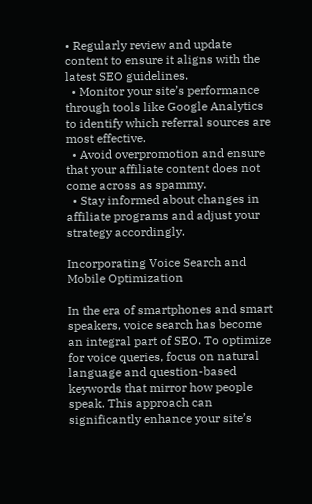• Regularly review and update content to ensure it aligns with the latest SEO guidelines.
  • Monitor your site’s performance through tools like Google Analytics to identify which referral sources are most effective.
  • Avoid overpromotion and ensure that your affiliate content does not come across as spammy.
  • Stay informed about changes in affiliate programs and adjust your strategy accordingly.

Incorporating Voice Search and Mobile Optimization

In the era of smartphones and smart speakers, voice search has become an integral part of SEO. To optimize for voice queries, focus on natural language and question-based keywords that mirror how people speak. This approach can significantly enhance your site’s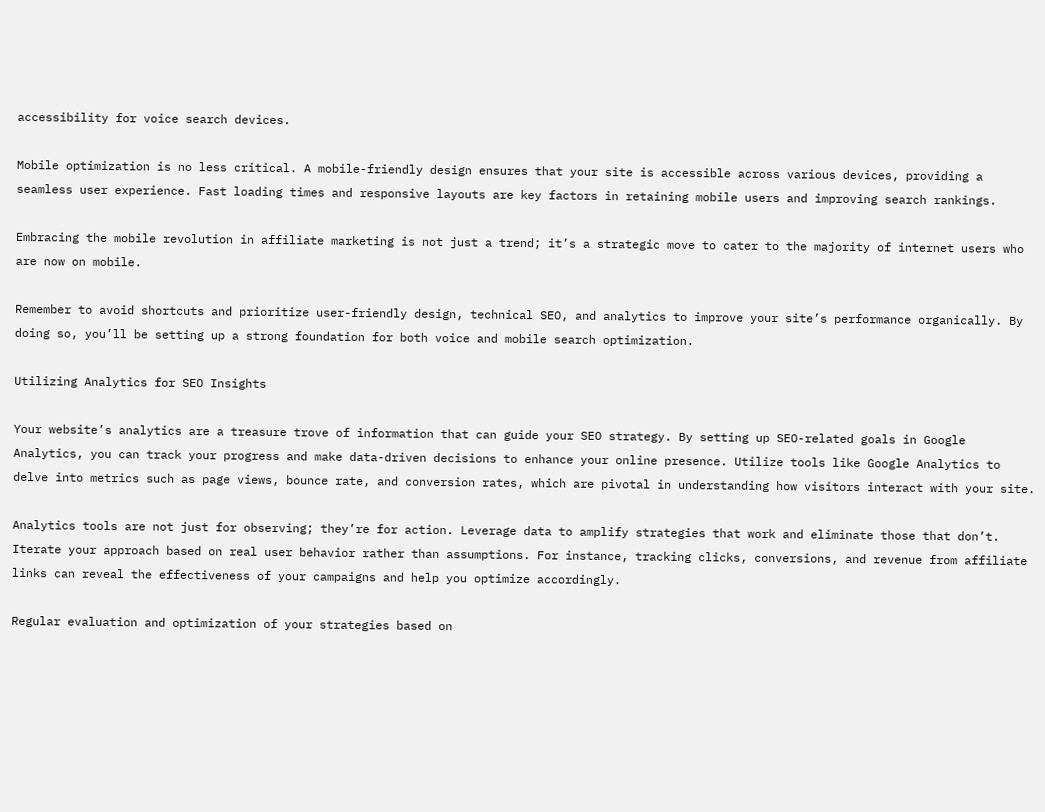accessibility for voice search devices.

Mobile optimization is no less critical. A mobile-friendly design ensures that your site is accessible across various devices, providing a seamless user experience. Fast loading times and responsive layouts are key factors in retaining mobile users and improving search rankings.

Embracing the mobile revolution in affiliate marketing is not just a trend; it’s a strategic move to cater to the majority of internet users who are now on mobile.

Remember to avoid shortcuts and prioritize user-friendly design, technical SEO, and analytics to improve your site’s performance organically. By doing so, you’ll be setting up a strong foundation for both voice and mobile search optimization.

Utilizing Analytics for SEO Insights

Your website’s analytics are a treasure trove of information that can guide your SEO strategy. By setting up SEO-related goals in Google Analytics, you can track your progress and make data-driven decisions to enhance your online presence. Utilize tools like Google Analytics to delve into metrics such as page views, bounce rate, and conversion rates, which are pivotal in understanding how visitors interact with your site.

Analytics tools are not just for observing; they’re for action. Leverage data to amplify strategies that work and eliminate those that don’t. Iterate your approach based on real user behavior rather than assumptions. For instance, tracking clicks, conversions, and revenue from affiliate links can reveal the effectiveness of your campaigns and help you optimize accordingly.

Regular evaluation and optimization of your strategies based on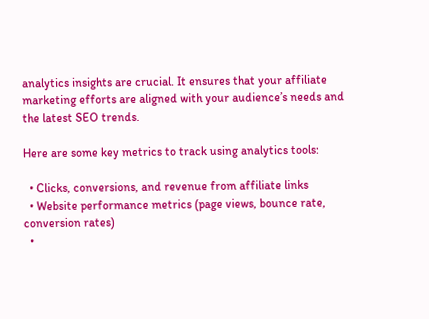analytics insights are crucial. It ensures that your affiliate marketing efforts are aligned with your audience’s needs and the latest SEO trends.

Here are some key metrics to track using analytics tools:

  • Clicks, conversions, and revenue from affiliate links
  • Website performance metrics (page views, bounce rate, conversion rates)
  •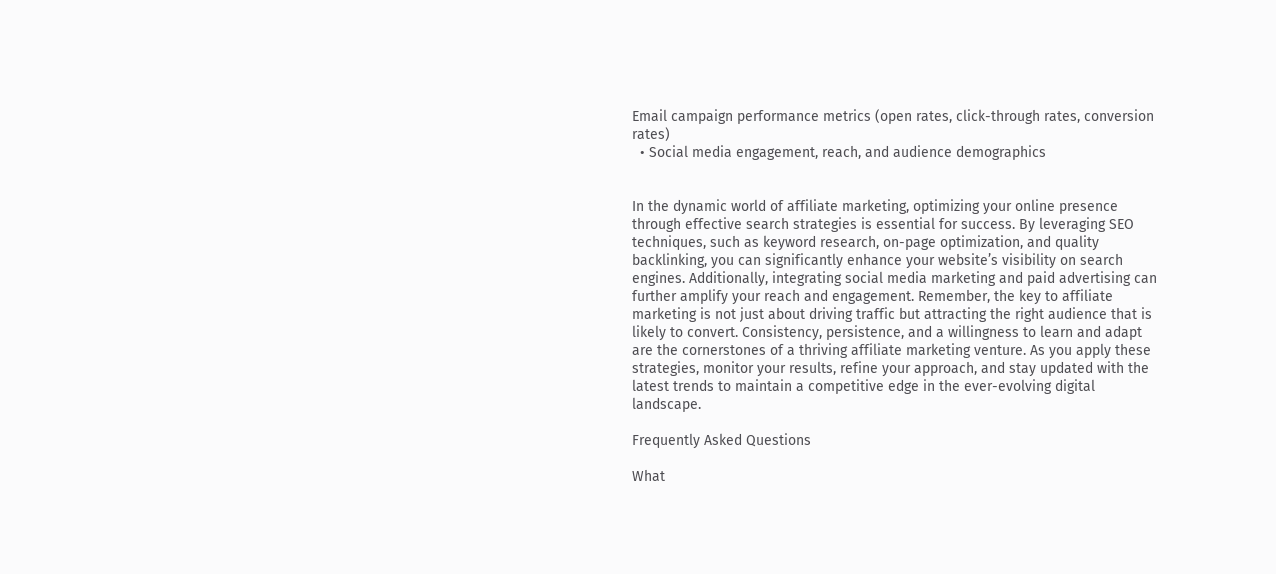Email campaign performance metrics (open rates, click-through rates, conversion rates)
  • Social media engagement, reach, and audience demographics


In the dynamic world of affiliate marketing, optimizing your online presence through effective search strategies is essential for success. By leveraging SEO techniques, such as keyword research, on-page optimization, and quality backlinking, you can significantly enhance your website’s visibility on search engines. Additionally, integrating social media marketing and paid advertising can further amplify your reach and engagement. Remember, the key to affiliate marketing is not just about driving traffic but attracting the right audience that is likely to convert. Consistency, persistence, and a willingness to learn and adapt are the cornerstones of a thriving affiliate marketing venture. As you apply these strategies, monitor your results, refine your approach, and stay updated with the latest trends to maintain a competitive edge in the ever-evolving digital landscape.

Frequently Asked Questions

What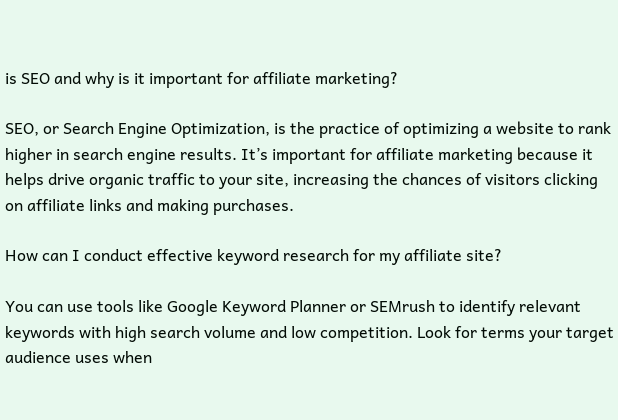is SEO and why is it important for affiliate marketing?

SEO, or Search Engine Optimization, is the practice of optimizing a website to rank higher in search engine results. It’s important for affiliate marketing because it helps drive organic traffic to your site, increasing the chances of visitors clicking on affiliate links and making purchases.

How can I conduct effective keyword research for my affiliate site?

You can use tools like Google Keyword Planner or SEMrush to identify relevant keywords with high search volume and low competition. Look for terms your target audience uses when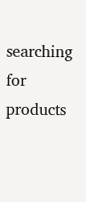searching for products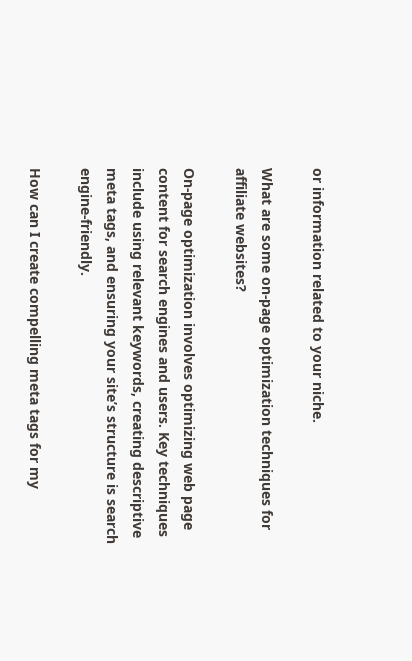or information related to your niche.

What are some on-page optimization techniques for affiliate websites?

On-page optimization involves optimizing web page content for search engines and users. Key techniques include using relevant keywords, creating descriptive meta tags, and ensuring your site’s structure is search engine-friendly.

How can I create compelling meta tags for my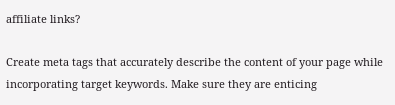affiliate links?

Create meta tags that accurately describe the content of your page while incorporating target keywords. Make sure they are enticing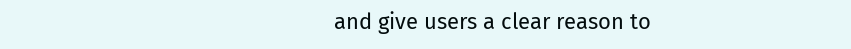and give users a clear reason to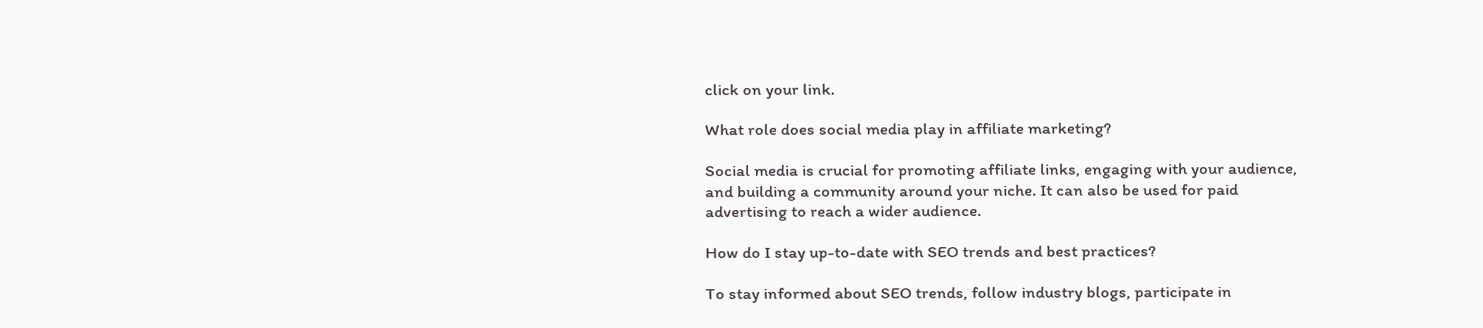click on your link.

What role does social media play in affiliate marketing?

Social media is crucial for promoting affiliate links, engaging with your audience, and building a community around your niche. It can also be used for paid advertising to reach a wider audience.

How do I stay up-to-date with SEO trends and best practices?

To stay informed about SEO trends, follow industry blogs, participate in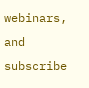webinars, and subscribe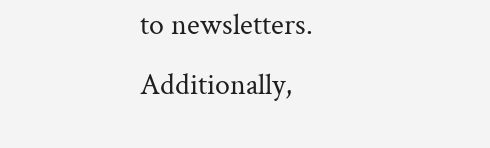to newsletters. Additionally,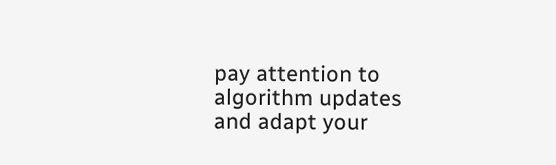pay attention to algorithm updates and adapt your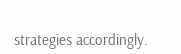strategies accordingly.